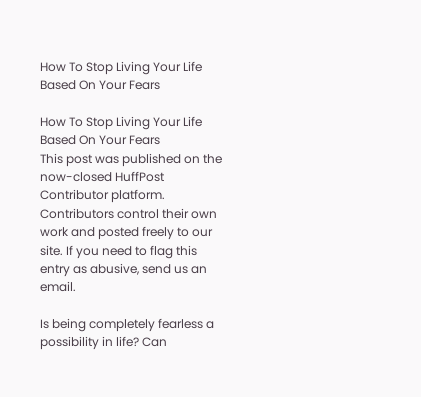How To Stop Living Your Life Based On Your Fears

How To Stop Living Your Life Based On Your Fears
This post was published on the now-closed HuffPost Contributor platform. Contributors control their own work and posted freely to our site. If you need to flag this entry as abusive, send us an email.

Is being completely fearless a possibility in life? Can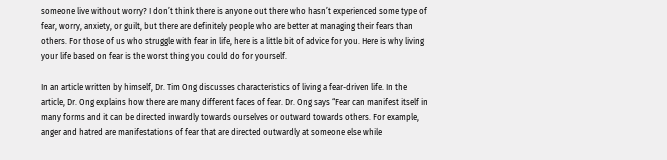someone live without worry? I don’t think there is anyone out there who hasn’t experienced some type of fear, worry, anxiety, or guilt, but there are definitely people who are better at managing their fears than others. For those of us who struggle with fear in life, here is a little bit of advice for you. Here is why living your life based on fear is the worst thing you could do for yourself.

In an article written by himself, Dr. Tim Ong discusses characteristics of living a fear-driven life. In the article, Dr. Ong explains how there are many different faces of fear. Dr. Ong says “Fear can manifest itself in many forms and it can be directed inwardly towards ourselves or outward towards others. For example, anger and hatred are manifestations of fear that are directed outwardly at someone else while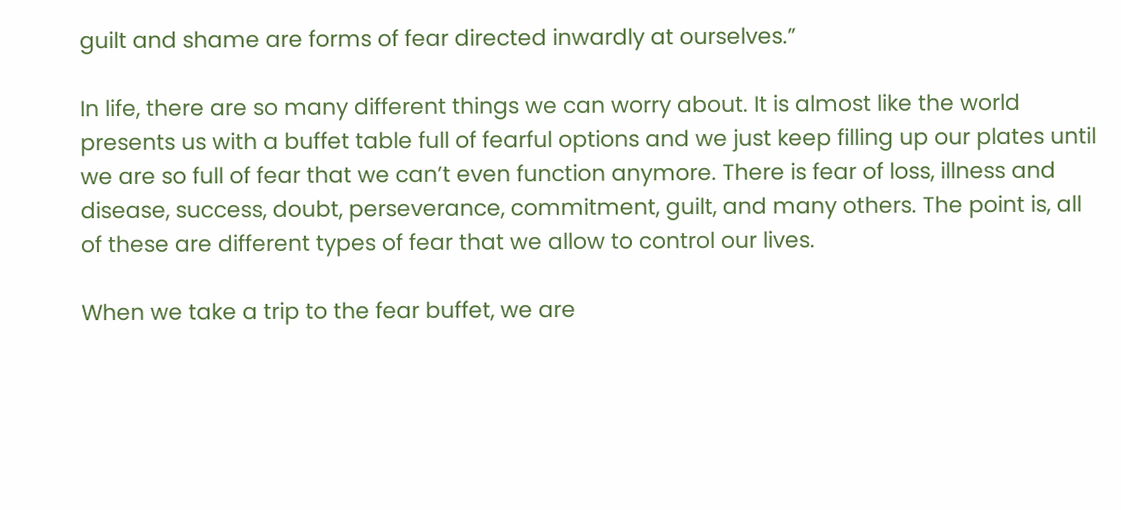guilt and shame are forms of fear directed inwardly at ourselves.”

In life, there are so many different things we can worry about. It is almost like the world presents us with a buffet table full of fearful options and we just keep filling up our plates until we are so full of fear that we can’t even function anymore. There is fear of loss, illness and disease, success, doubt, perseverance, commitment, guilt, and many others. The point is, all of these are different types of fear that we allow to control our lives.

When we take a trip to the fear buffet, we are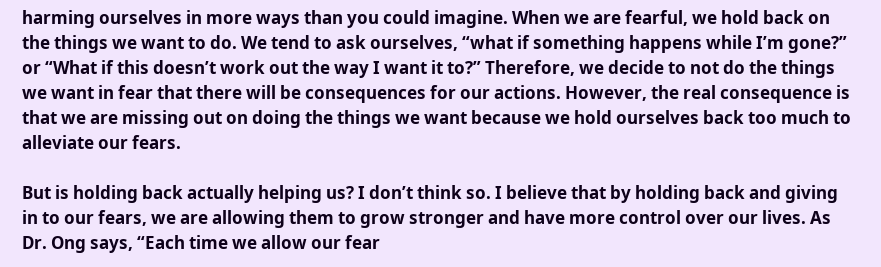harming ourselves in more ways than you could imagine. When we are fearful, we hold back on the things we want to do. We tend to ask ourselves, “what if something happens while I’m gone?” or “What if this doesn’t work out the way I want it to?” Therefore, we decide to not do the things we want in fear that there will be consequences for our actions. However, the real consequence is that we are missing out on doing the things we want because we hold ourselves back too much to alleviate our fears.

But is holding back actually helping us? I don’t think so. I believe that by holding back and giving in to our fears, we are allowing them to grow stronger and have more control over our lives. As Dr. Ong says, “Each time we allow our fear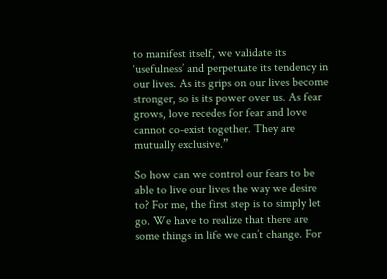to manifest itself, we validate its ‘usefulness’ and perpetuate its tendency in our lives. As its grips on our lives become stronger, so is its power over us. As fear grows, love recedes for fear and love cannot co-exist together. They are mutually exclusive.”

So how can we control our fears to be able to live our lives the way we desire to? For me, the first step is to simply let go. We have to realize that there are some things in life we can’t change. For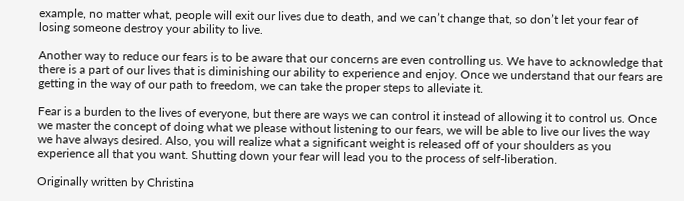example, no matter what, people will exit our lives due to death, and we can’t change that, so don’t let your fear of losing someone destroy your ability to live.

Another way to reduce our fears is to be aware that our concerns are even controlling us. We have to acknowledge that there is a part of our lives that is diminishing our ability to experience and enjoy. Once we understand that our fears are getting in the way of our path to freedom, we can take the proper steps to alleviate it.

Fear is a burden to the lives of everyone, but there are ways we can control it instead of allowing it to control us. Once we master the concept of doing what we please without listening to our fears, we will be able to live our lives the way we have always desired. Also, you will realize what a significant weight is released off of your shoulders as you experience all that you want. Shutting down your fear will lead you to the process of self-liberation.

Originally written by Christina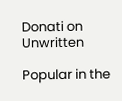Donati on Unwritten

Popular in the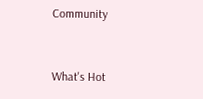Community


What's Hot